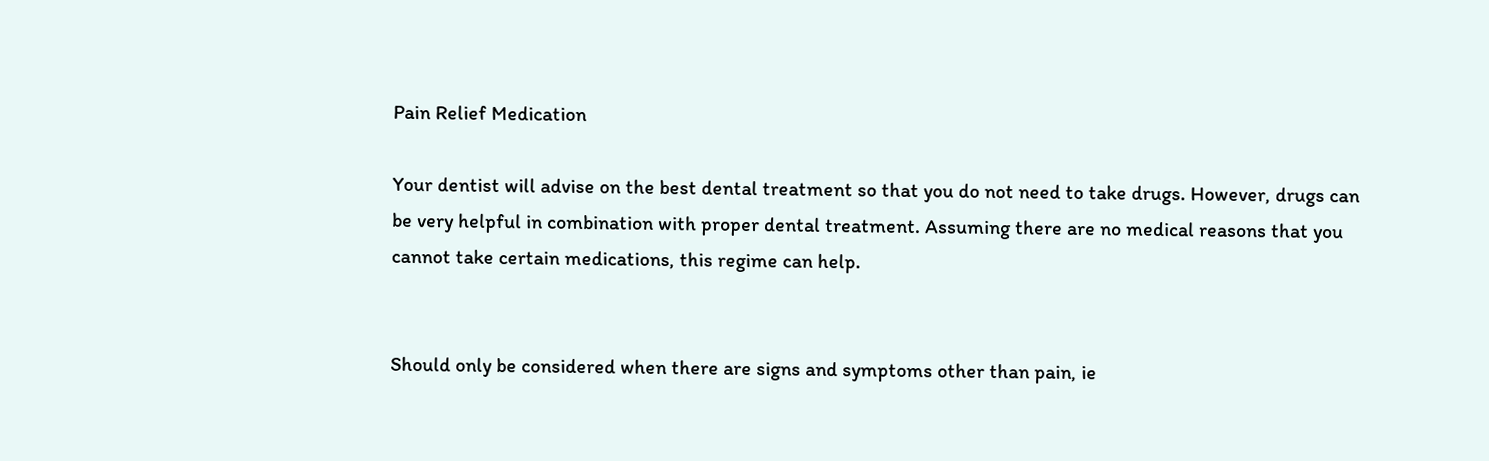Pain Relief Medication

Your dentist will advise on the best dental treatment so that you do not need to take drugs. However, drugs can be very helpful in combination with proper dental treatment. Assuming there are no medical reasons that you cannot take certain medications, this regime can help.


Should only be considered when there are signs and symptoms other than pain, ie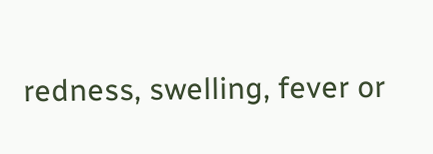redness, swelling, fever or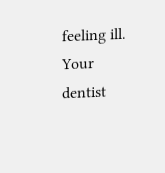feeling ill. Your dentist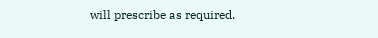will prescribe as required.